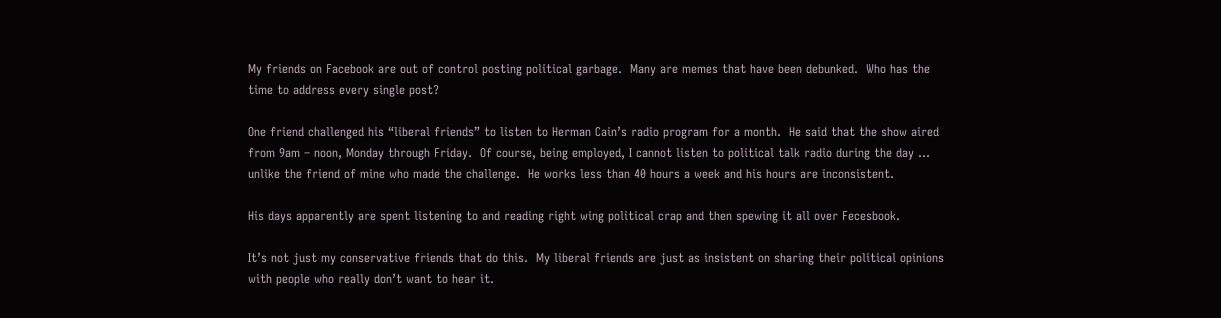My friends on Facebook are out of control posting political garbage.  Many are memes that have been debunked.  Who has the time to address every single post?

One friend challenged his “liberal friends” to listen to Herman Cain’s radio program for a month.  He said that the show aired from 9am – noon, Monday through Friday.  Of course, being employed, I cannot listen to political talk radio during the day … unlike the friend of mine who made the challenge.  He works less than 40 hours a week and his hours are inconsistent.

His days apparently are spent listening to and reading right wing political crap and then spewing it all over Fecesbook.

It’s not just my conservative friends that do this.  My liberal friends are just as insistent on sharing their political opinions with people who really don’t want to hear it.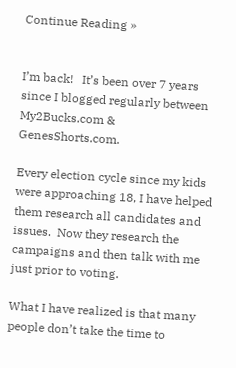Continue Reading »


I’m back!   It’s been over 7 years since I blogged regularly between My2Bucks.com & GenesShorts.com.

Every election cycle since my kids were approaching 18, I have helped them research all candidates and issues.  Now they research the campaigns and then talk with me just prior to voting.

What I have realized is that many people don’t take the time to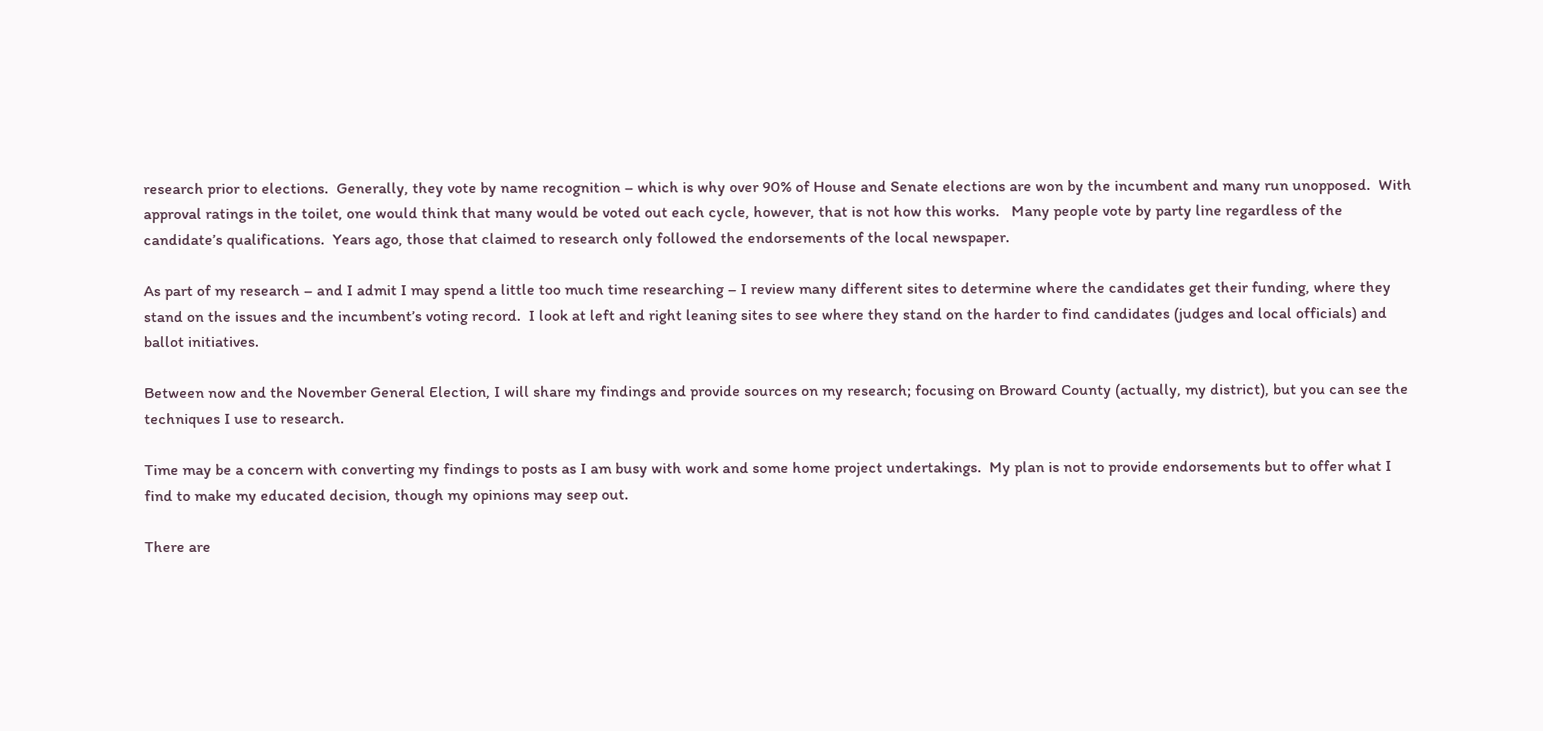research prior to elections.  Generally, they vote by name recognition – which is why over 90% of House and Senate elections are won by the incumbent and many run unopposed.  With approval ratings in the toilet, one would think that many would be voted out each cycle, however, that is not how this works.   Many people vote by party line regardless of the candidate’s qualifications.  Years ago, those that claimed to research only followed the endorsements of the local newspaper.

As part of my research – and I admit I may spend a little too much time researching – I review many different sites to determine where the candidates get their funding, where they stand on the issues and the incumbent’s voting record.  I look at left and right leaning sites to see where they stand on the harder to find candidates (judges and local officials) and ballot initiatives.

Between now and the November General Election, I will share my findings and provide sources on my research; focusing on Broward County (actually, my district), but you can see the techniques I use to research.

Time may be a concern with converting my findings to posts as I am busy with work and some home project undertakings.  My plan is not to provide endorsements but to offer what I find to make my educated decision, though my opinions may seep out.

There are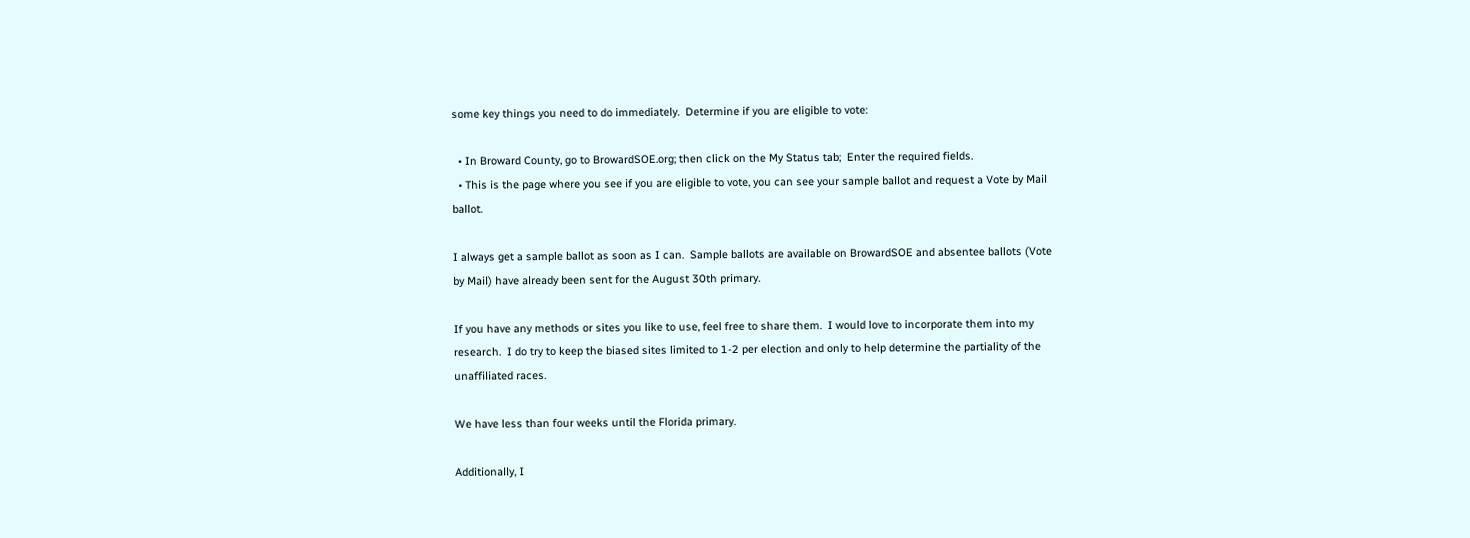some key things you need to do immediately.  Determine if you are eligible to vote:

  • In Broward County, go to BrowardSOE.org; then click on the My Status tab;  Enter the required fields.
  • This is the page where you see if you are eligible to vote, you can see your sample ballot and request a Vote by Mail ballot.

I always get a sample ballot as soon as I can.  Sample ballots are available on BrowardSOE and absentee ballots (Vote by Mail) have already been sent for the August 30th primary.

If you have any methods or sites you like to use, feel free to share them.  I would love to incorporate them into my research.  I do try to keep the biased sites limited to 1-2 per election and only to help determine the partiality of the unaffiliated races.

We have less than four weeks until the Florida primary.

Additionally, I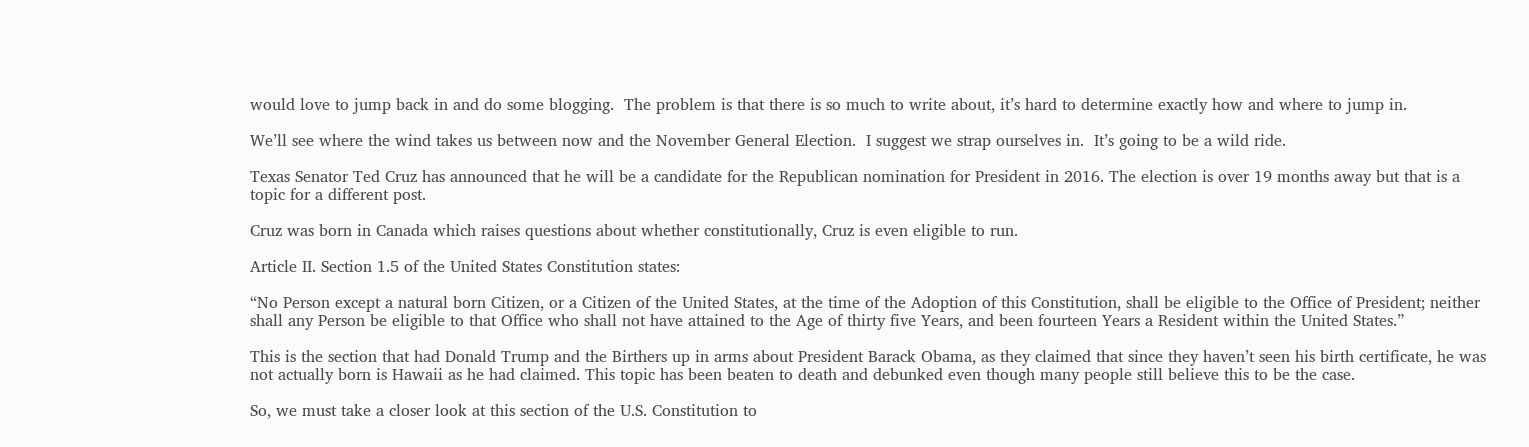would love to jump back in and do some blogging.  The problem is that there is so much to write about, it’s hard to determine exactly how and where to jump in.

We’ll see where the wind takes us between now and the November General Election.  I suggest we strap ourselves in.  It’s going to be a wild ride.

Texas Senator Ted Cruz has announced that he will be a candidate for the Republican nomination for President in 2016. The election is over 19 months away but that is a topic for a different post.

Cruz was born in Canada which raises questions about whether constitutionally, Cruz is even eligible to run.

Article II. Section 1.5 of the United States Constitution states:

“No Person except a natural born Citizen, or a Citizen of the United States, at the time of the Adoption of this Constitution, shall be eligible to the Office of President; neither shall any Person be eligible to that Office who shall not have attained to the Age of thirty five Years, and been fourteen Years a Resident within the United States.”

This is the section that had Donald Trump and the Birthers up in arms about President Barack Obama, as they claimed that since they haven’t seen his birth certificate, he was not actually born is Hawaii as he had claimed. This topic has been beaten to death and debunked even though many people still believe this to be the case.

So, we must take a closer look at this section of the U.S. Constitution to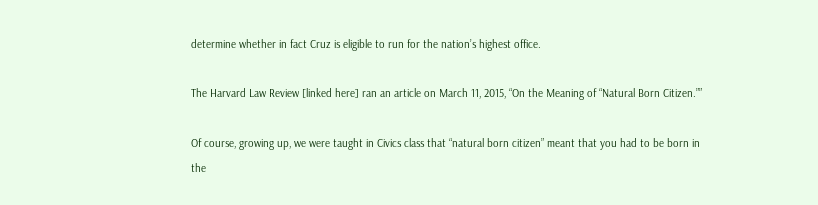determine whether in fact Cruz is eligible to run for the nation’s highest office.

The Harvard Law Review [linked here] ran an article on March 11, 2015, “On the Meaning of “Natural Born Citizen.””

Of course, growing up, we were taught in Civics class that “natural born citizen” meant that you had to be born in the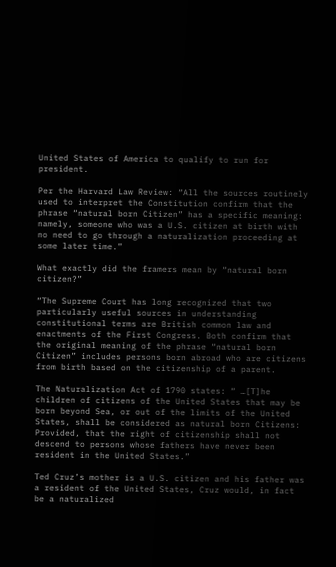United States of America to qualify to run for president.

Per the Harvard Law Review: “All the sources routinely used to interpret the Constitution confirm that the phrase “natural born Citizen” has a specific meaning: namely, someone who was a U.S. citizen at birth with no need to go through a naturalization proceeding at some later time.”

What exactly did the framers mean by “natural born citizen?”

“The Supreme Court has long recognized that two particularly useful sources in understanding constitutional terms are British common law and enactments of the First Congress. Both confirm that the original meaning of the phrase “natural born Citizen” includes persons born abroad who are citizens from birth based on the citizenship of a parent.

The Naturalization Act of 1790 states: “ …[T]he children of citizens of the United States that may be born beyond Sea, or out of the limits of the United States, shall be considered as natural born Citizens: Provided, that the right of citizenship shall not descend to persons whose fathers have never been resident in the United States.”

Ted Cruz’s mother is a U.S. citizen and his father was a resident of the United States, Cruz would, in fact be a naturalized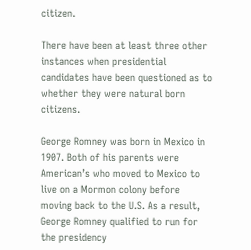citizen.

There have been at least three other instances when presidential candidates have been questioned as to whether they were natural born citizens.

George Romney was born in Mexico in 1907. Both of his parents were American’s who moved to Mexico to live on a Mormon colony before moving back to the U.S. As a result, George Romney qualified to run for the presidency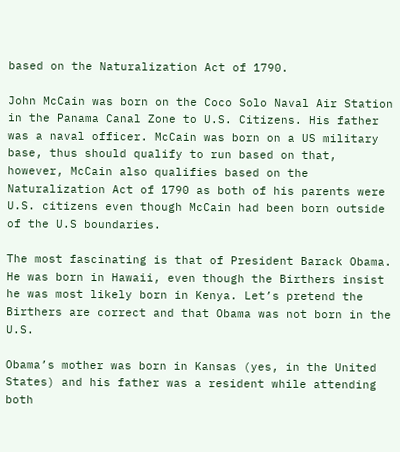based on the Naturalization Act of 1790.

John McCain was born on the Coco Solo Naval Air Station in the Panama Canal Zone to U.S. Citizens. His father was a naval officer. McCain was born on a US military base, thus should qualify to run based on that, however, McCain also qualifies based on the Naturalization Act of 1790 as both of his parents were U.S. citizens even though McCain had been born outside of the U.S boundaries.

The most fascinating is that of President Barack Obama. He was born in Hawaii, even though the Birthers insist he was most likely born in Kenya. Let’s pretend the Birthers are correct and that Obama was not born in the U.S.

Obama’s mother was born in Kansas (yes, in the United States) and his father was a resident while attending both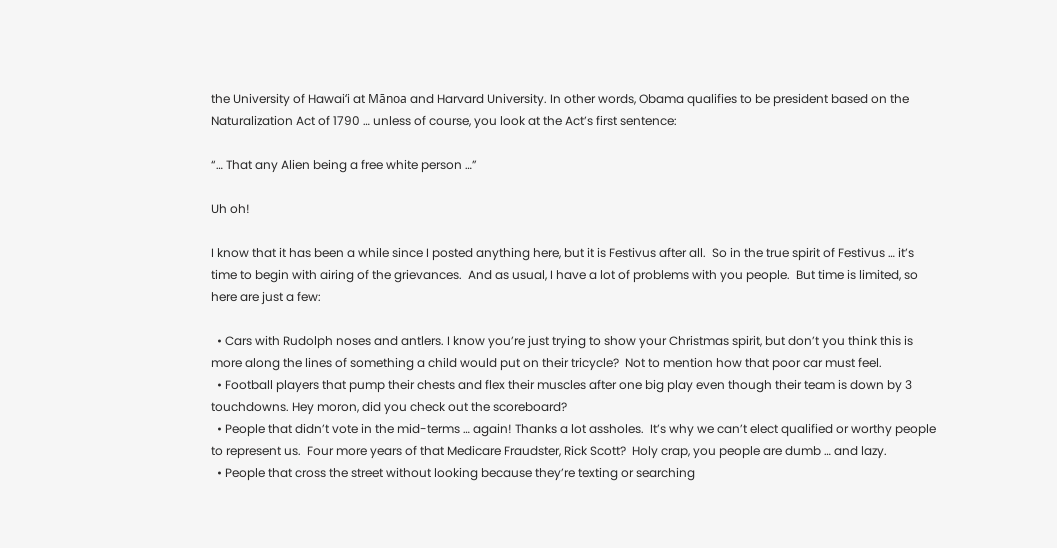the University of Hawaiʻi at Mānoa and Harvard University. In other words, Obama qualifies to be president based on the Naturalization Act of 1790 … unless of course, you look at the Act’s first sentence:

“… That any Alien being a free white person …”

Uh oh!

I know that it has been a while since I posted anything here, but it is Festivus after all.  So in the true spirit of Festivus … it’s time to begin with airing of the grievances.  And as usual, I have a lot of problems with you people.  But time is limited, so here are just a few:

  • Cars with Rudolph noses and antlers. I know you’re just trying to show your Christmas spirit, but don’t you think this is more along the lines of something a child would put on their tricycle?  Not to mention how that poor car must feel.
  • Football players that pump their chests and flex their muscles after one big play even though their team is down by 3 touchdowns. Hey moron, did you check out the scoreboard?
  • People that didn’t vote in the mid-terms … again! Thanks a lot assholes.  It’s why we can’t elect qualified or worthy people to represent us.  Four more years of that Medicare Fraudster, Rick Scott?  Holy crap, you people are dumb … and lazy.
  • People that cross the street without looking because they’re texting or searching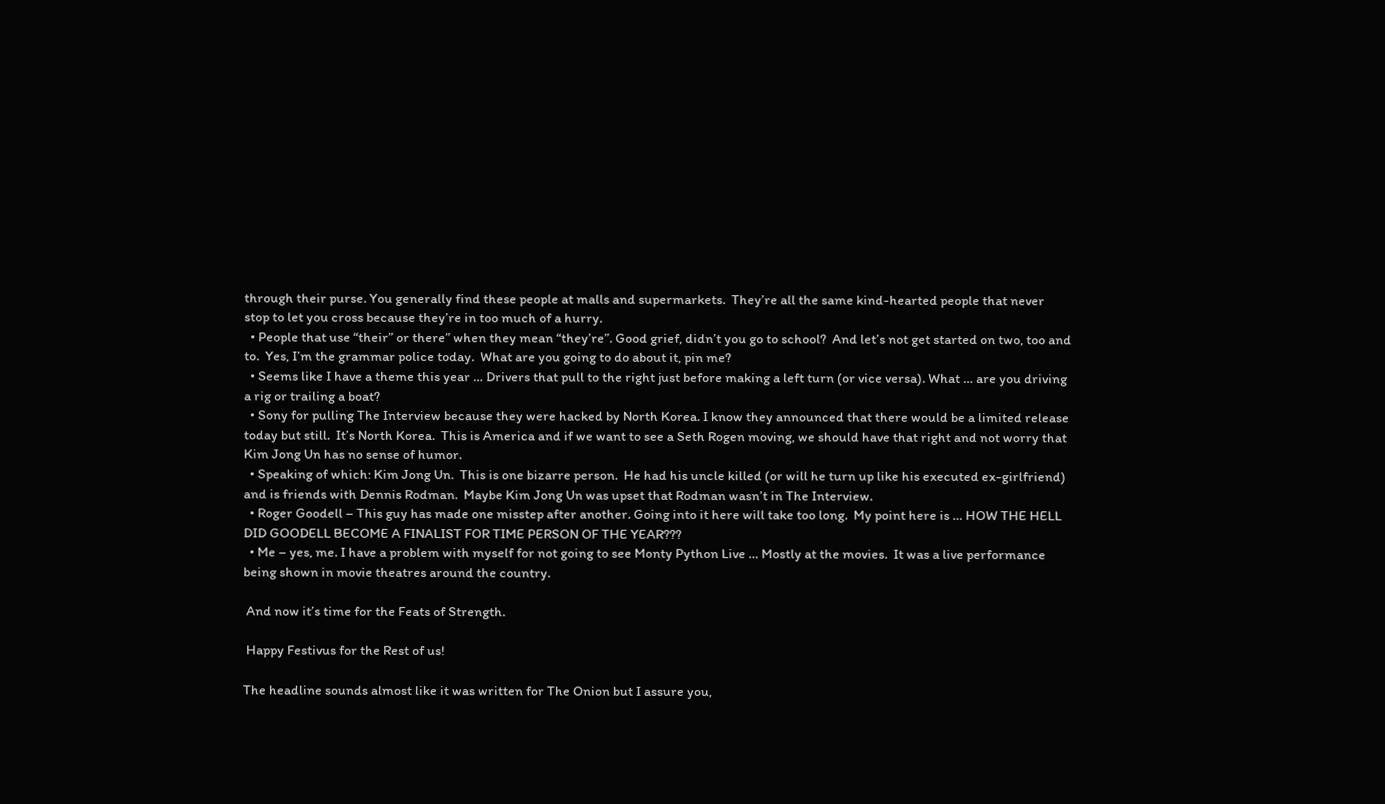through their purse. You generally find these people at malls and supermarkets.  They’re all the same kind-hearted people that never stop to let you cross because they’re in too much of a hurry.
  • People that use “their” or there” when they mean “they’re”. Good grief, didn’t you go to school?  And let’s not get started on two, too and to.  Yes, I’m the grammar police today.  What are you going to do about it, pin me?
  • Seems like I have a theme this year … Drivers that pull to the right just before making a left turn (or vice versa). What … are you driving a rig or trailing a boat?
  • Sony for pulling The Interview because they were hacked by North Korea. I know they announced that there would be a limited release today but still.  It’s North Korea.  This is America and if we want to see a Seth Rogen moving, we should have that right and not worry that Kim Jong Un has no sense of humor.
  • Speaking of which: Kim Jong Un.  This is one bizarre person.  He had his uncle killed (or will he turn up like his executed ex-girlfriend) and is friends with Dennis Rodman.  Maybe Kim Jong Un was upset that Rodman wasn’t in The Interview.
  • Roger Goodell – This guy has made one misstep after another. Going into it here will take too long.  My point here is … HOW THE HELL DID GOODELL BECOME A FINALIST FOR TIME PERSON OF THE YEAR???
  • Me – yes, me. I have a problem with myself for not going to see Monty Python Live … Mostly at the movies.  It was a live performance being shown in movie theatres around the country.

 And now it’s time for the Feats of Strength.

 Happy Festivus for the Rest of us!

The headline sounds almost like it was written for The Onion but I assure you,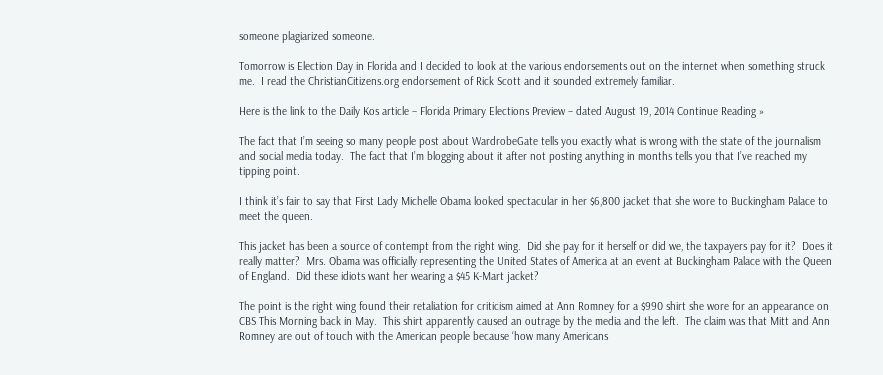someone plagiarized someone.

Tomorrow is Election Day in Florida and I decided to look at the various endorsements out on the internet when something struck me.  I read the ChristianCitizens.org endorsement of Rick Scott and it sounded extremely familiar.

Here is the link to the Daily Kos article – Florida Primary Elections Preview – dated August 19, 2014 Continue Reading »

The fact that I’m seeing so many people post about WardrobeGate tells you exactly what is wrong with the state of the journalism and social media today.  The fact that I’m blogging about it after not posting anything in months tells you that I’ve reached my tipping point.

I think it’s fair to say that First Lady Michelle Obama looked spectacular in her $6,800 jacket that she wore to Buckingham Palace to meet the queen.

This jacket has been a source of contempt from the right wing.  Did she pay for it herself or did we, the taxpayers pay for it?  Does it really matter?  Mrs. Obama was officially representing the United States of America at an event at Buckingham Palace with the Queen of England.  Did these idiots want her wearing a $45 K-Mart jacket?

The point is the right wing found their retaliation for criticism aimed at Ann Romney for a $990 shirt she wore for an appearance on CBS This Morning back in May.  This shirt apparently caused an outrage by the media and the left.  The claim was that Mitt and Ann Romney are out of touch with the American people because ‘how many Americans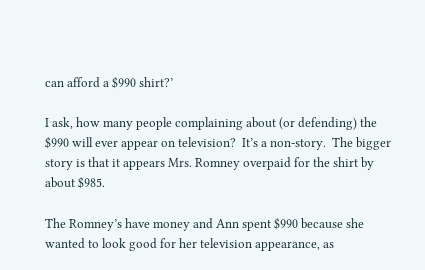can afford a $990 shirt?’

I ask, how many people complaining about (or defending) the $990 will ever appear on television?  It’s a non-story.  The bigger story is that it appears Mrs. Romney overpaid for the shirt by about $985.

The Romney’s have money and Ann spent $990 because she wanted to look good for her television appearance, as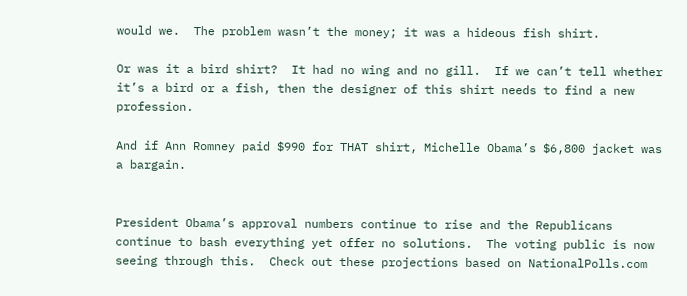would we.  The problem wasn’t the money; it was a hideous fish shirt.

Or was it a bird shirt?  It had no wing and no gill.  If we can’t tell whether it’s a bird or a fish, then the designer of this shirt needs to find a new profession.

And if Ann Romney paid $990 for THAT shirt, Michelle Obama’s $6,800 jacket was a bargain.


President Obama’s approval numbers continue to rise and the Republicans continue to bash everything yet offer no solutions.  The voting public is now seeing through this.  Check out these projections based on NationalPolls.com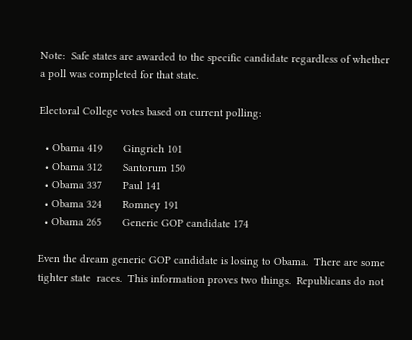Note:  Safe states are awarded to the specific candidate regardless of whether a poll was completed for that state.

Electoral College votes based on current polling:

  • Obama 419       Gingrich 101
  • Obama 312       Santorum 150
  • Obama 337       Paul 141
  • Obama 324       Romney 191
  • Obama 265       Generic GOP candidate 174

Even the dream generic GOP candidate is losing to Obama.  There are some tighter state  races.  This information proves two things.  Republicans do not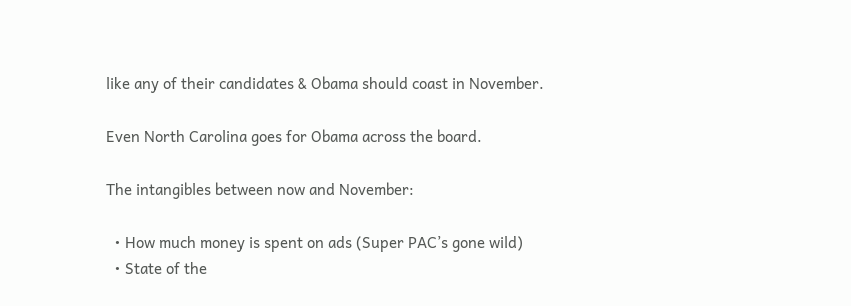like any of their candidates & Obama should coast in November.

Even North Carolina goes for Obama across the board.

The intangibles between now and November:

  • How much money is spent on ads (Super PAC’s gone wild)
  • State of the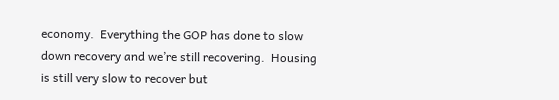economy.  Everything the GOP has done to slow down recovery and we’re still recovering.  Housing is still very slow to recover but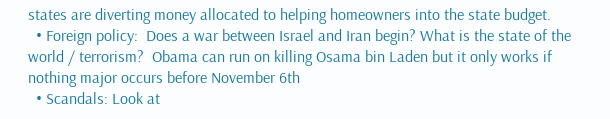states are diverting money allocated to helping homeowners into the state budget.
  • Foreign policy:  Does a war between Israel and Iran begin? What is the state of the world / terrorism?  Obama can run on killing Osama bin Laden but it only works if nothing major occurs before November 6th
  • Scandals: Look at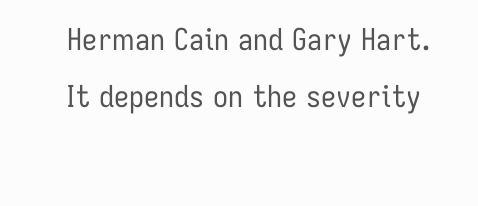Herman Cain and Gary Hart.  It depends on the severity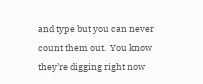and type but you can never count them out.  You know they’re digging right now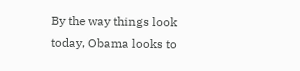By the way things look today, Obama looks to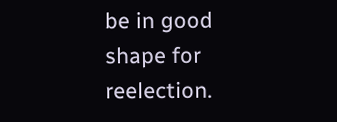be in good shape for reelection.